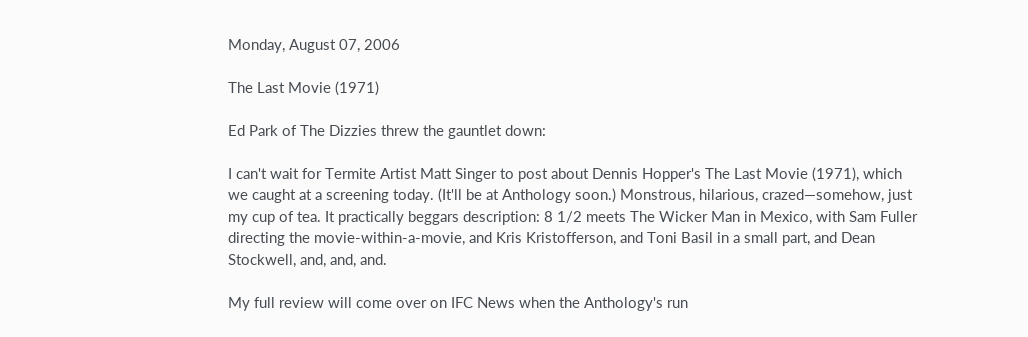Monday, August 07, 2006

The Last Movie (1971)

Ed Park of The Dizzies threw the gauntlet down:

I can't wait for Termite Artist Matt Singer to post about Dennis Hopper's The Last Movie (1971), which we caught at a screening today. (It'll be at Anthology soon.) Monstrous, hilarious, crazed—somehow, just my cup of tea. It practically beggars description: 8 1/2 meets The Wicker Man in Mexico, with Sam Fuller directing the movie-within-a-movie, and Kris Kristofferson, and Toni Basil in a small part, and Dean Stockwell, and, and, and.

My full review will come over on IFC News when the Anthology's run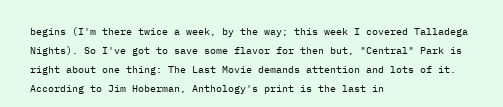begins (I'm there twice a week, by the way; this week I covered Talladega Nights). So I've got to save some flavor for then but, "Central" Park is right about one thing: The Last Movie demands attention and lots of it. According to Jim Hoberman, Anthology's print is the last in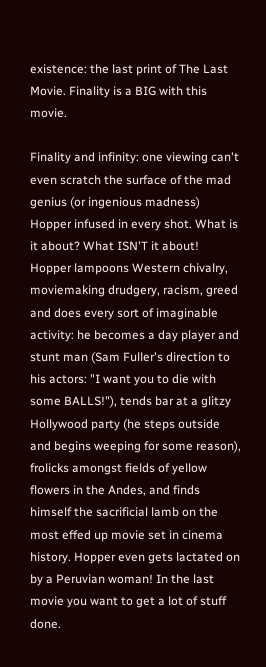existence: the last print of The Last Movie. Finality is a BIG with this movie.

Finality and infinity: one viewing can't even scratch the surface of the mad genius (or ingenious madness) Hopper infused in every shot. What is it about? What ISN'T it about! Hopper lampoons Western chivalry, moviemaking drudgery, racism, greed and does every sort of imaginable activity: he becomes a day player and stunt man (Sam Fuller's direction to his actors: "I want you to die with some BALLS!"), tends bar at a glitzy Hollywood party (he steps outside and begins weeping for some reason), frolicks amongst fields of yellow flowers in the Andes, and finds himself the sacrificial lamb on the most effed up movie set in cinema history. Hopper even gets lactated on by a Peruvian woman! In the last movie you want to get a lot of stuff done.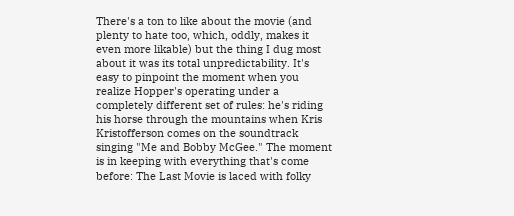There's a ton to like about the movie (and plenty to hate too, which, oddly, makes it even more likable) but the thing I dug most about it was its total unpredictability. It's easy to pinpoint the moment when you realize Hopper's operating under a completely different set of rules: he's riding his horse through the mountains when Kris Kristofferson comes on the soundtrack singing "Me and Bobby McGee." The moment is in keeping with everything that's come before: The Last Movie is laced with folky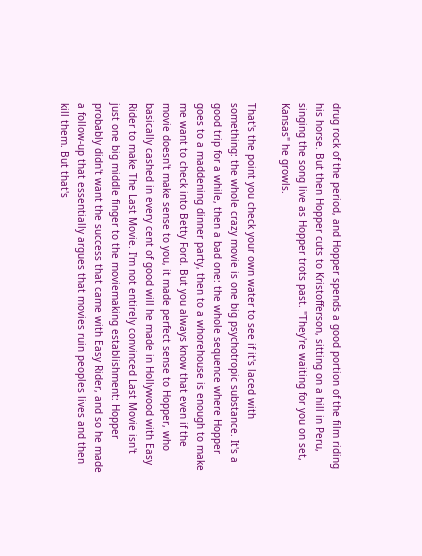drug rock of the period, and Hopper spends a good portion of the film riding his horse. But then Hopper cuts to Kristofferson, sitting on a hill in Peru, singing the song live as Hopper trots past. "They're waiting for you on set, Kansas" he growls.

That's the point you check your own water to see if it's laced with something: the whole crazy movie is one big psychotropic substance. It's a good trip for a while, then a bad one: the whole sequence where Hopper goes to a maddening dinner party, then to a whorehouse is enough to make me want to check into Betty Ford. But you always know that even if the movie doesn't make sense to you, it made perfect sense to Hopper, who basically cashed in every cent of good will he made in Hollywood with Easy Rider to make The Last Movie. I'm not entirely convinced Last Movie isn't just one big middle finger to the moviemaking establishment: Hopper probably didn't want the success that came with Easy Rider, and so he made a follow-up that essentially argues that movies ruin peoples lives and then kill them. But that's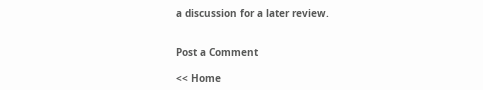a discussion for a later review.


Post a Comment

<< Home